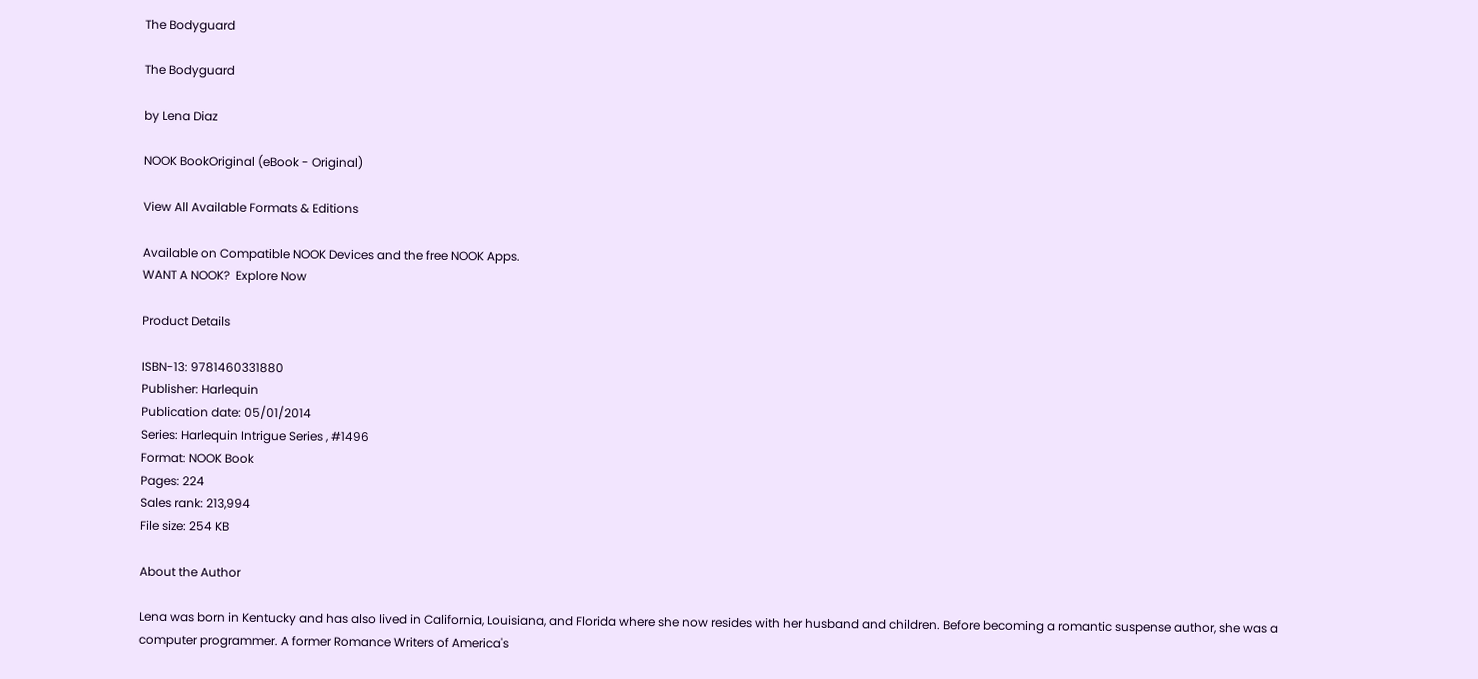The Bodyguard

The Bodyguard

by Lena Diaz

NOOK BookOriginal (eBook - Original)

View All Available Formats & Editions

Available on Compatible NOOK Devices and the free NOOK Apps.
WANT A NOOK?  Explore Now

Product Details

ISBN-13: 9781460331880
Publisher: Harlequin
Publication date: 05/01/2014
Series: Harlequin Intrigue Series , #1496
Format: NOOK Book
Pages: 224
Sales rank: 213,994
File size: 254 KB

About the Author

Lena was born in Kentucky and has also lived in California, Louisiana, and Florida where she now resides with her husband and children. Before becoming a romantic suspense author, she was a computer programmer. A former Romance Writers of America's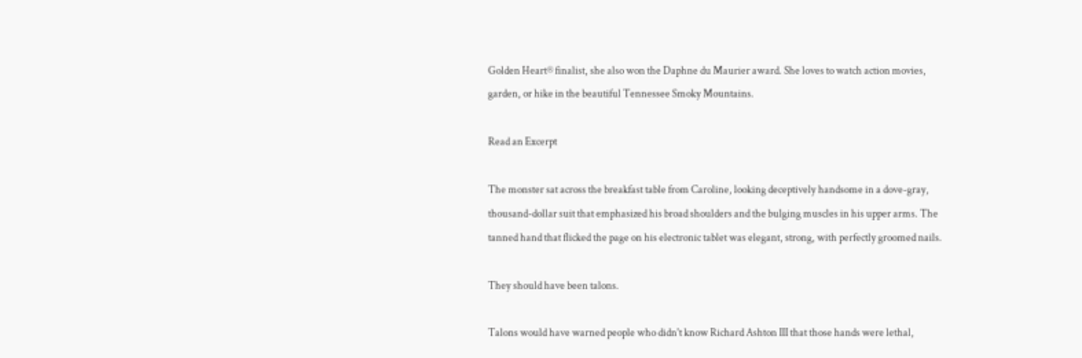Golden Heart® finalist, she also won the Daphne du Maurier award. She loves to watch action movies, garden, or hike in the beautiful Tennessee Smoky Mountains.

Read an Excerpt

The monster sat across the breakfast table from Caroline, looking deceptively handsome in a dove-gray, thousand-dollar suit that emphasized his broad shoulders and the bulging muscles in his upper arms. The tanned hand that flicked the page on his electronic tablet was elegant, strong, with perfectly groomed nails.

They should have been talons.

Talons would have warned people who didn't know Richard Ashton III that those hands were lethal,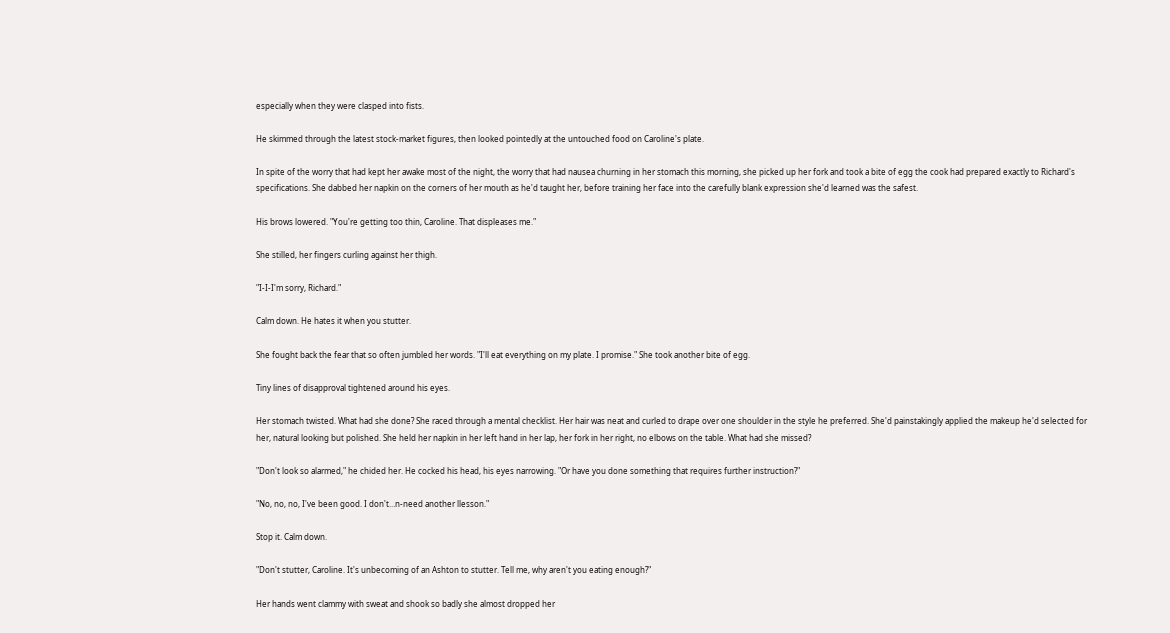especially when they were clasped into fists.

He skimmed through the latest stock-market figures, then looked pointedly at the untouched food on Caroline's plate.

In spite of the worry that had kept her awake most of the night, the worry that had nausea churning in her stomach this morning, she picked up her fork and took a bite of egg the cook had prepared exactly to Richard's specifications. She dabbed her napkin on the corners of her mouth as he'd taught her, before training her face into the carefully blank expression she'd learned was the safest.

His brows lowered. "You're getting too thin, Caroline. That displeases me."

She stilled, her fingers curling against her thigh.

"I-I-I'm sorry, Richard."

Calm down. He hates it when you stutter.

She fought back the fear that so often jumbled her words. "I'll eat everything on my plate. I promise." She took another bite of egg.

Tiny lines of disapproval tightened around his eyes.

Her stomach twisted. What had she done? She raced through a mental checklist. Her hair was neat and curled to drape over one shoulder in the style he preferred. She'd painstakingly applied the makeup he'd selected for her, natural looking but polished. She held her napkin in her left hand in her lap, her fork in her right, no elbows on the table. What had she missed?

"Don't look so alarmed," he chided her. He cocked his head, his eyes narrowing. "Or have you done something that requires further instruction?"

"No, no, no, I've been good. I don't…n-need another llesson."

Stop it. Calm down.

"Don't stutter, Caroline. It's unbecoming of an Ashton to stutter. Tell me, why aren't you eating enough?"

Her hands went clammy with sweat and shook so badly she almost dropped her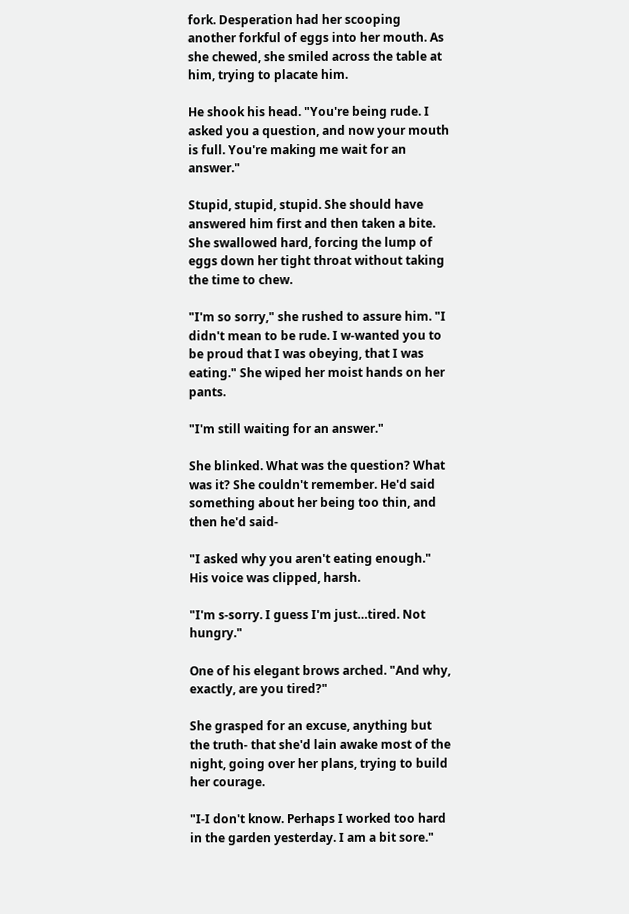fork. Desperation had her scooping another forkful of eggs into her mouth. As she chewed, she smiled across the table at him, trying to placate him.

He shook his head. "You're being rude. I asked you a question, and now your mouth is full. You're making me wait for an answer."

Stupid, stupid, stupid. She should have answered him first and then taken a bite. She swallowed hard, forcing the lump of eggs down her tight throat without taking the time to chew.

"I'm so sorry," she rushed to assure him. "I didn't mean to be rude. I w-wanted you to be proud that I was obeying, that I was eating." She wiped her moist hands on her pants.

"I'm still waiting for an answer."

She blinked. What was the question? What was it? She couldn't remember. He'd said something about her being too thin, and then he'd said-

"I asked why you aren't eating enough." His voice was clipped, harsh.

"I'm s-sorry. I guess I'm just…tired. Not hungry."

One of his elegant brows arched. "And why, exactly, are you tired?"

She grasped for an excuse, anything but the truth- that she'd lain awake most of the night, going over her plans, trying to build her courage.

"I-I don't know. Perhaps I worked too hard in the garden yesterday. I am a bit sore."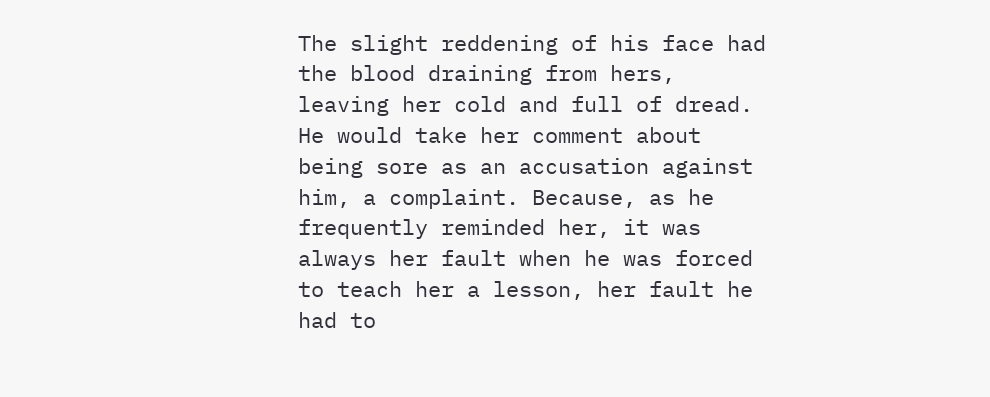The slight reddening of his face had the blood draining from hers, leaving her cold and full of dread. He would take her comment about being sore as an accusation against him, a complaint. Because, as he frequently reminded her, it was always her fault when he was forced to teach her a lesson, her fault he had to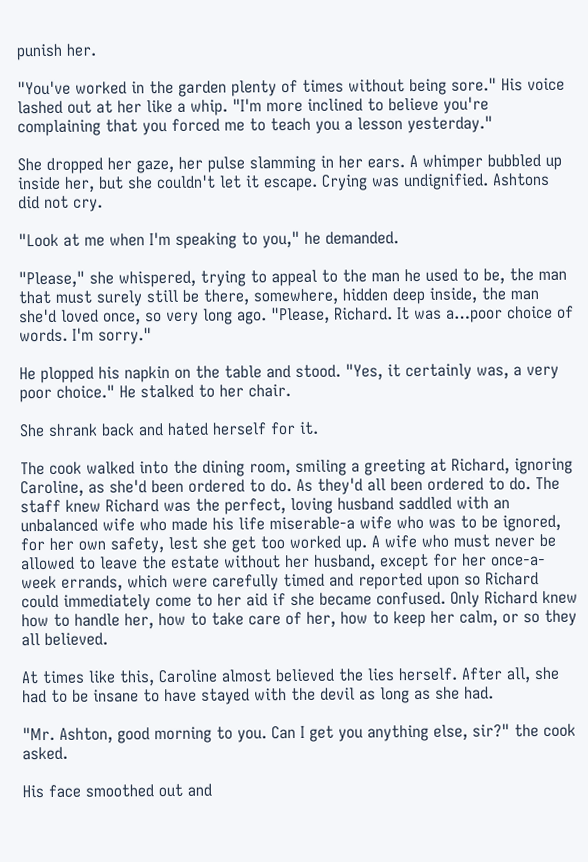punish her.

"You've worked in the garden plenty of times without being sore." His voice lashed out at her like a whip. "I'm more inclined to believe you're complaining that you forced me to teach you a lesson yesterday."

She dropped her gaze, her pulse slamming in her ears. A whimper bubbled up inside her, but she couldn't let it escape. Crying was undignified. Ashtons did not cry.

"Look at me when I'm speaking to you," he demanded.

"Please," she whispered, trying to appeal to the man he used to be, the man that must surely still be there, somewhere, hidden deep inside, the man she'd loved once, so very long ago. "Please, Richard. It was a…poor choice of words. I'm sorry."

He plopped his napkin on the table and stood. "Yes, it certainly was, a very poor choice." He stalked to her chair.

She shrank back and hated herself for it.

The cook walked into the dining room, smiling a greeting at Richard, ignoring Caroline, as she'd been ordered to do. As they'd all been ordered to do. The staff knew Richard was the perfect, loving husband saddled with an unbalanced wife who made his life miserable-a wife who was to be ignored, for her own safety, lest she get too worked up. A wife who must never be allowed to leave the estate without her husband, except for her once-a-week errands, which were carefully timed and reported upon so Richard could immediately come to her aid if she became confused. Only Richard knew how to handle her, how to take care of her, how to keep her calm, or so they all believed.

At times like this, Caroline almost believed the lies herself. After all, she had to be insane to have stayed with the devil as long as she had.

"Mr. Ashton, good morning to you. Can I get you anything else, sir?" the cook asked.

His face smoothed out and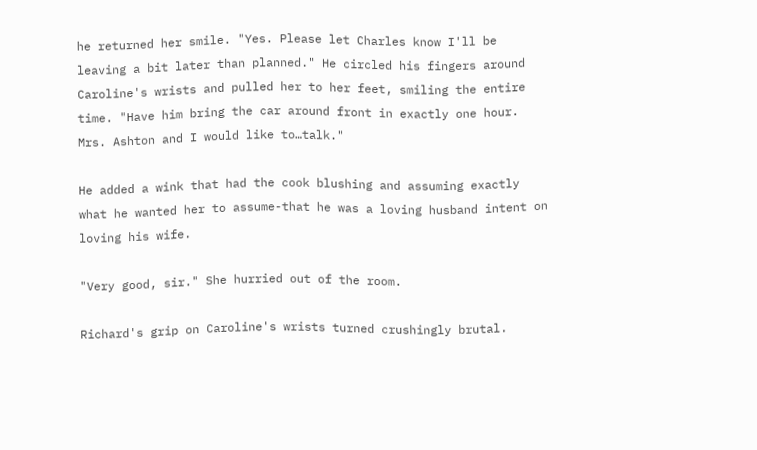he returned her smile. "Yes. Please let Charles know I'll be leaving a bit later than planned." He circled his fingers around Caroline's wrists and pulled her to her feet, smiling the entire time. "Have him bring the car around front in exactly one hour. Mrs. Ashton and I would like to…talk."

He added a wink that had the cook blushing and assuming exactly what he wanted her to assume-that he was a loving husband intent on loving his wife.

"Very good, sir." She hurried out of the room.

Richard's grip on Caroline's wrists turned crushingly brutal.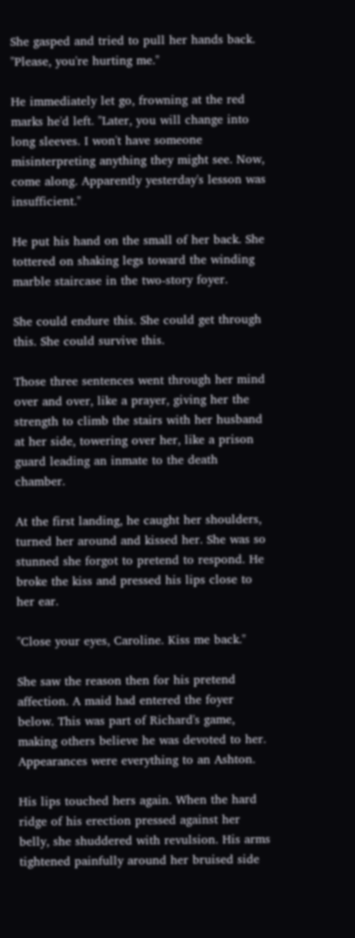She gasped and tried to pull her hands back. "Please, you're hurting me."

He immediately let go, frowning at the red marks he'd left. "Later, you will change into long sleeves. I won't have someone misinterpreting anything they might see. Now, come along. Apparently yesterday's lesson was insufficient."

He put his hand on the small of her back. She tottered on shaking legs toward the winding marble staircase in the two-story foyer.

She could endure this. She could get through this. She could survive this.

Those three sentences went through her mind over and over, like a prayer, giving her the strength to climb the stairs with her husband at her side, towering over her, like a prison guard leading an inmate to the death chamber.

At the first landing, he caught her shoulders, turned her around and kissed her. She was so stunned she forgot to pretend to respond. He broke the kiss and pressed his lips close to her ear.

"Close your eyes, Caroline. Kiss me back."

She saw the reason then for his pretend affection. A maid had entered the foyer below. This was part of Richard's game, making others believe he was devoted to her. Appearances were everything to an Ashton.

His lips touched hers again. When the hard ridge of his erection pressed against her belly, she shuddered with revulsion. His arms tightened painfully around her bruised side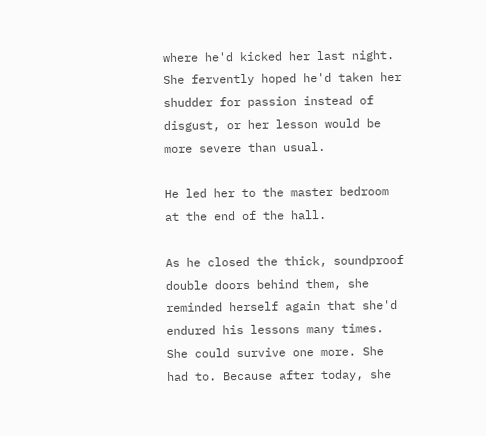where he'd kicked her last night. She fervently hoped he'd taken her shudder for passion instead of disgust, or her lesson would be more severe than usual.

He led her to the master bedroom at the end of the hall.

As he closed the thick, soundproof double doors behind them, she reminded herself again that she'd endured his lessons many times. She could survive one more. She had to. Because after today, she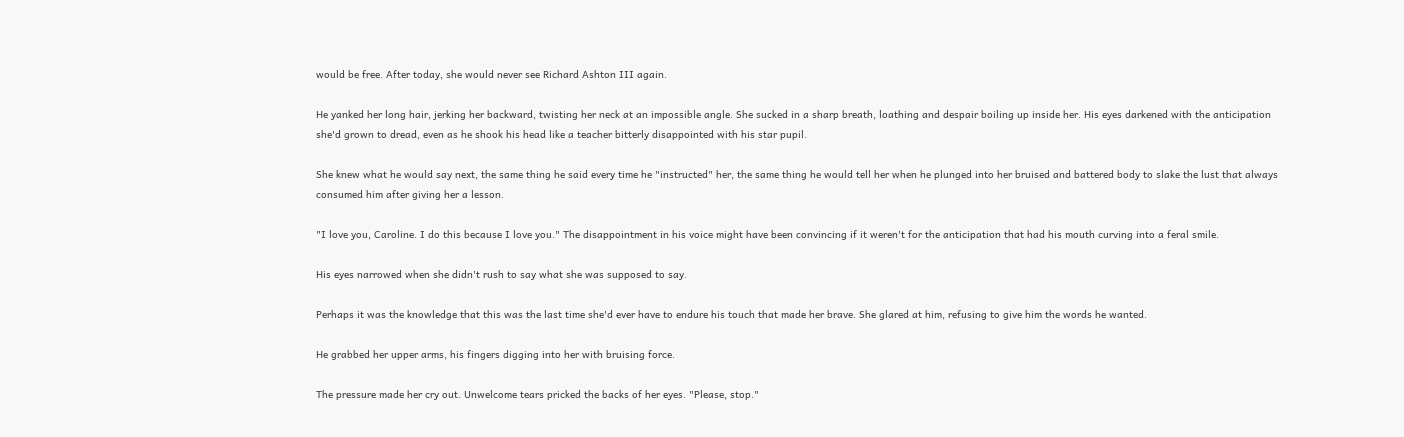would be free. After today, she would never see Richard Ashton III again.

He yanked her long hair, jerking her backward, twisting her neck at an impossible angle. She sucked in a sharp breath, loathing and despair boiling up inside her. His eyes darkened with the anticipation she'd grown to dread, even as he shook his head like a teacher bitterly disappointed with his star pupil.

She knew what he would say next, the same thing he said every time he "instructed" her, the same thing he would tell her when he plunged into her bruised and battered body to slake the lust that always consumed him after giving her a lesson.

"I love you, Caroline. I do this because I love you." The disappointment in his voice might have been convincing if it weren't for the anticipation that had his mouth curving into a feral smile.

His eyes narrowed when she didn't rush to say what she was supposed to say.

Perhaps it was the knowledge that this was the last time she'd ever have to endure his touch that made her brave. She glared at him, refusing to give him the words he wanted.

He grabbed her upper arms, his fingers digging into her with bruising force.

The pressure made her cry out. Unwelcome tears pricked the backs of her eyes. "Please, stop."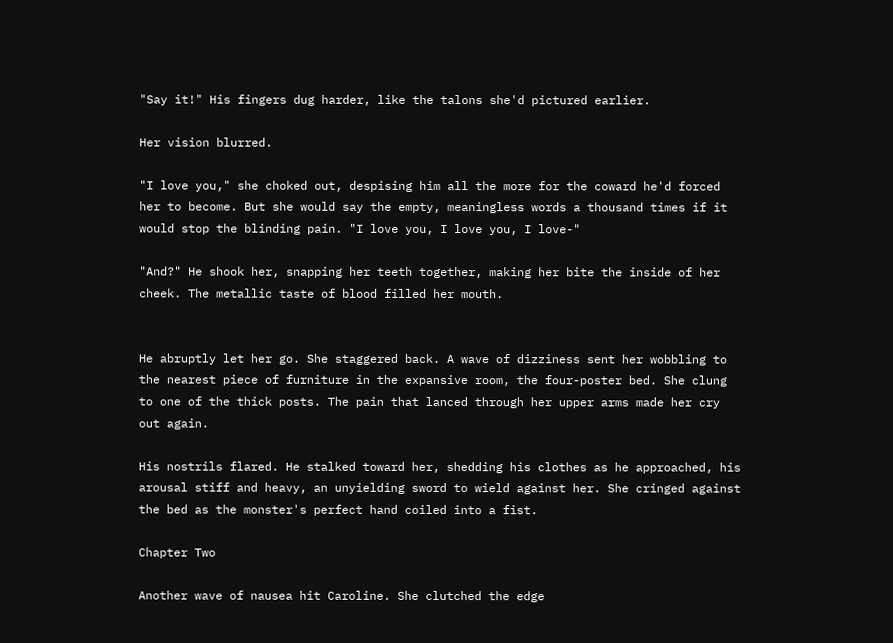"Say it!" His fingers dug harder, like the talons she'd pictured earlier.

Her vision blurred.

"I love you," she choked out, despising him all the more for the coward he'd forced her to become. But she would say the empty, meaningless words a thousand times if it would stop the blinding pain. "I love you, I love you, I love-"

"And?" He shook her, snapping her teeth together, making her bite the inside of her cheek. The metallic taste of blood filled her mouth.


He abruptly let her go. She staggered back. A wave of dizziness sent her wobbling to the nearest piece of furniture in the expansive room, the four-poster bed. She clung to one of the thick posts. The pain that lanced through her upper arms made her cry out again.

His nostrils flared. He stalked toward her, shedding his clothes as he approached, his arousal stiff and heavy, an unyielding sword to wield against her. She cringed against the bed as the monster's perfect hand coiled into a fist.

Chapter Two

Another wave of nausea hit Caroline. She clutched the edge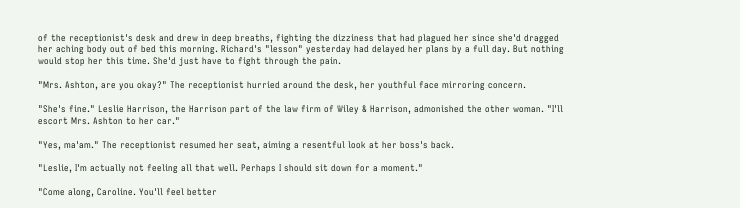of the receptionist's desk and drew in deep breaths, fighting the dizziness that had plagued her since she'd dragged her aching body out of bed this morning. Richard's "lesson" yesterday had delayed her plans by a full day. But nothing would stop her this time. She'd just have to fight through the pain.

"Mrs. Ashton, are you okay?" The receptionist hurried around the desk, her youthful face mirroring concern.

"She's fine." Leslie Harrison, the Harrison part of the law firm of Wiley & Harrison, admonished the other woman. "I'll escort Mrs. Ashton to her car."

"Yes, ma'am." The receptionist resumed her seat, aiming a resentful look at her boss's back.

"Leslie, I'm actually not feeling all that well. Perhaps I should sit down for a moment."

"Come along, Caroline. You'll feel better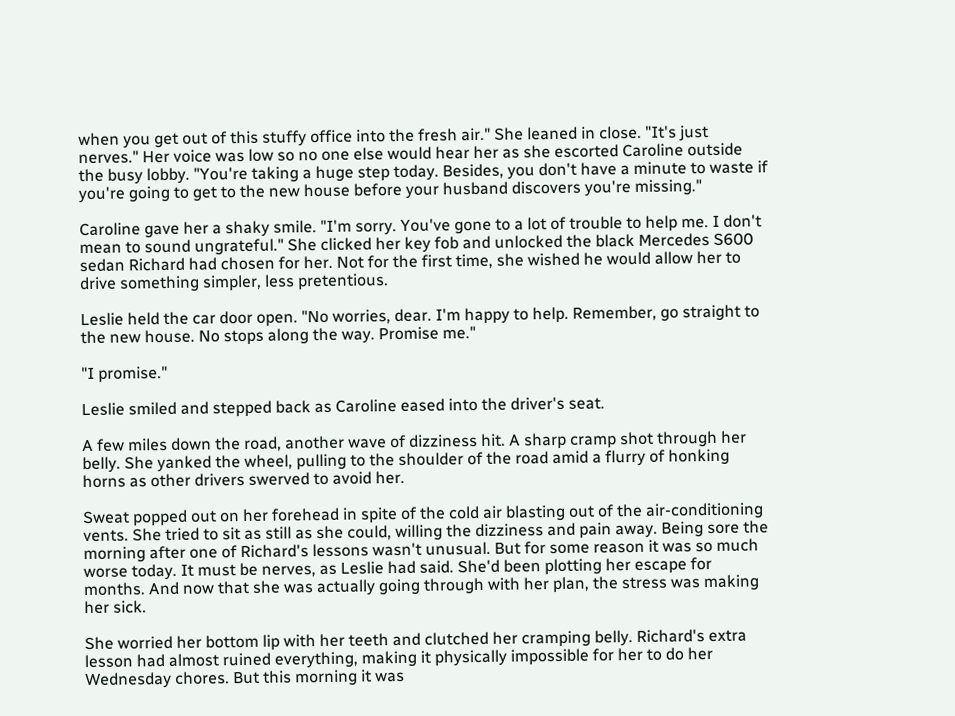when you get out of this stuffy office into the fresh air." She leaned in close. "It's just nerves." Her voice was low so no one else would hear her as she escorted Caroline outside the busy lobby. "You're taking a huge step today. Besides, you don't have a minute to waste if you're going to get to the new house before your husband discovers you're missing."

Caroline gave her a shaky smile. "I'm sorry. You've gone to a lot of trouble to help me. I don't mean to sound ungrateful." She clicked her key fob and unlocked the black Mercedes S600 sedan Richard had chosen for her. Not for the first time, she wished he would allow her to drive something simpler, less pretentious.

Leslie held the car door open. "No worries, dear. I'm happy to help. Remember, go straight to the new house. No stops along the way. Promise me."

"I promise."

Leslie smiled and stepped back as Caroline eased into the driver's seat.

A few miles down the road, another wave of dizziness hit. A sharp cramp shot through her belly. She yanked the wheel, pulling to the shoulder of the road amid a flurry of honking horns as other drivers swerved to avoid her.

Sweat popped out on her forehead in spite of the cold air blasting out of the air-conditioning vents. She tried to sit as still as she could, willing the dizziness and pain away. Being sore the morning after one of Richard's lessons wasn't unusual. But for some reason it was so much worse today. It must be nerves, as Leslie had said. She'd been plotting her escape for months. And now that she was actually going through with her plan, the stress was making her sick.

She worried her bottom lip with her teeth and clutched her cramping belly. Richard's extra lesson had almost ruined everything, making it physically impossible for her to do her Wednesday chores. But this morning it was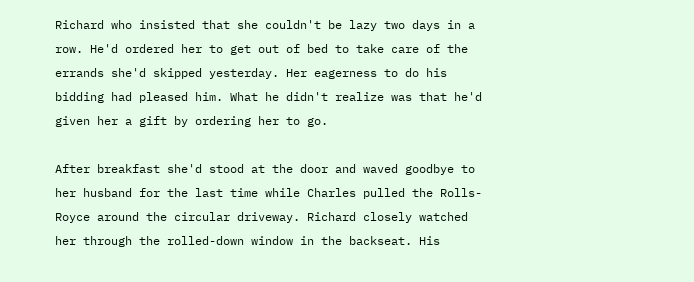Richard who insisted that she couldn't be lazy two days in a row. He'd ordered her to get out of bed to take care of the errands she'd skipped yesterday. Her eagerness to do his bidding had pleased him. What he didn't realize was that he'd given her a gift by ordering her to go.

After breakfast she'd stood at the door and waved goodbye to her husband for the last time while Charles pulled the Rolls-Royce around the circular driveway. Richard closely watched her through the rolled-down window in the backseat. His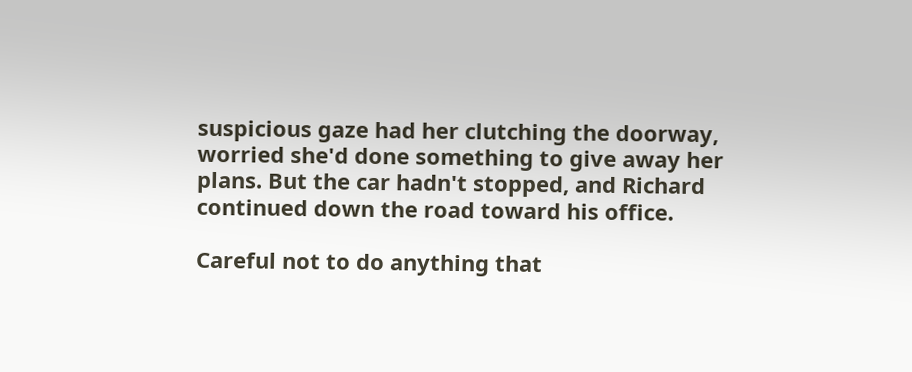suspicious gaze had her clutching the doorway, worried she'd done something to give away her plans. But the car hadn't stopped, and Richard continued down the road toward his office.

Careful not to do anything that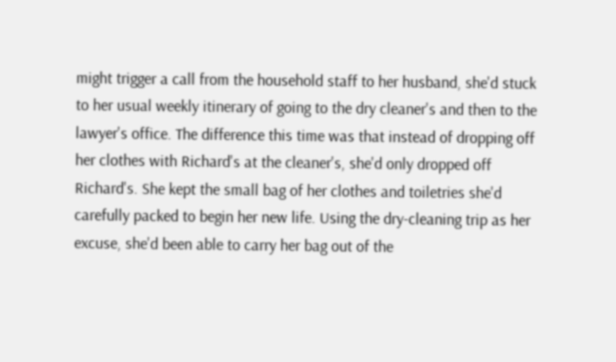might trigger a call from the household staff to her husband, she'd stuck to her usual weekly itinerary of going to the dry cleaner's and then to the lawyer's office. The difference this time was that instead of dropping off her clothes with Richard's at the cleaner's, she'd only dropped off Richard's. She kept the small bag of her clothes and toiletries she'd carefully packed to begin her new life. Using the dry-cleaning trip as her excuse, she'd been able to carry her bag out of the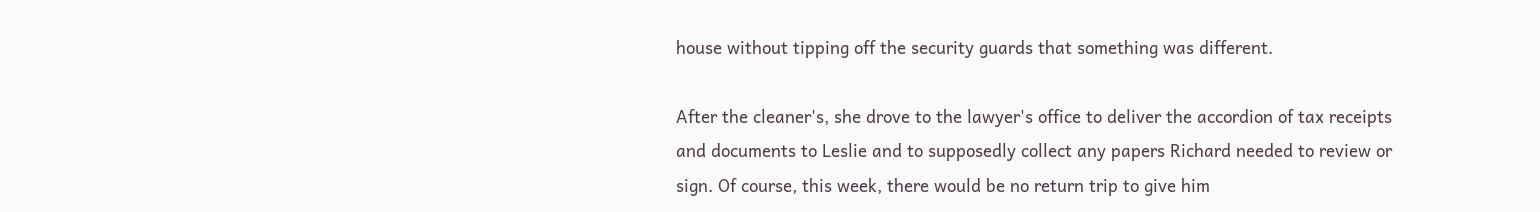house without tipping off the security guards that something was different.

After the cleaner's, she drove to the lawyer's office to deliver the accordion of tax receipts and documents to Leslie and to supposedly collect any papers Richard needed to review or sign. Of course, this week, there would be no return trip to give him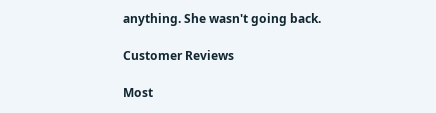anything. She wasn't going back.

Customer Reviews

Most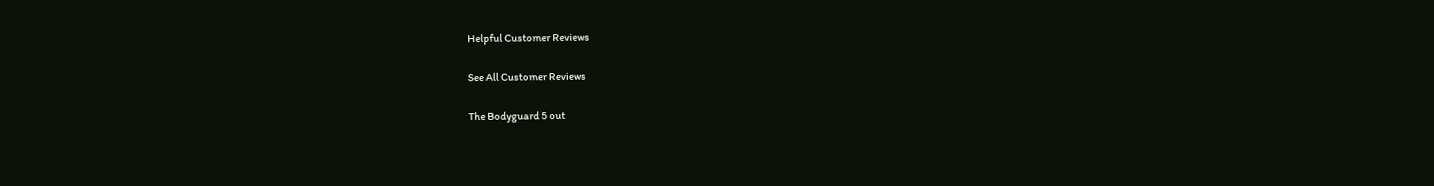Helpful Customer Reviews

See All Customer Reviews

The Bodyguard 5 out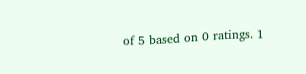of 5 based on 0 ratings. 1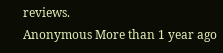reviews.
Anonymous More than 1 year ago